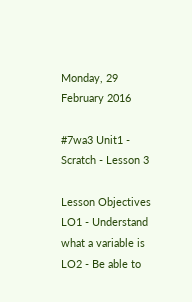Monday, 29 February 2016

#7wa3 Unit1 - Scratch - Lesson 3

Lesson Objectives
LO1 - Understand what a variable is
LO2 - Be able to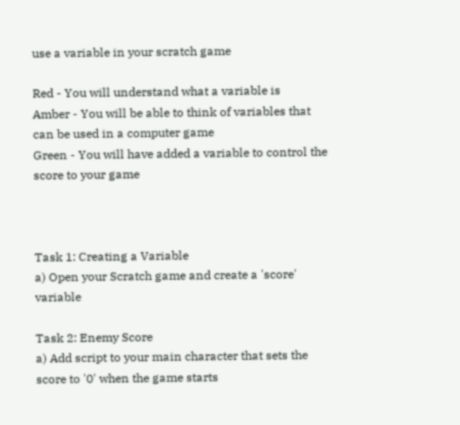use a variable in your scratch game

Red - You will understand what a variable is
Amber - You will be able to think of variables that can be used in a computer game
Green - You will have added a variable to control the score to your game



Task 1: Creating a Variable
a) Open your Scratch game and create a 'score' variable

Task 2: Enemy Score
a) Add script to your main character that sets the score to '0' when the game starts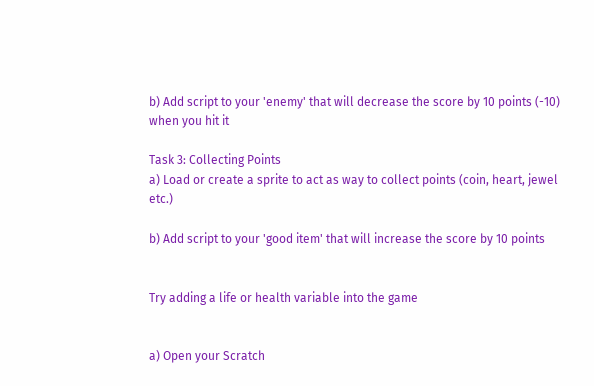b) Add script to your 'enemy' that will decrease the score by 10 points (-10) when you hit it

Task 3: Collecting Points
a) Load or create a sprite to act as way to collect points (coin, heart, jewel etc.)

b) Add script to your 'good item' that will increase the score by 10 points


Try adding a life or health variable into the game


a) Open your Scratch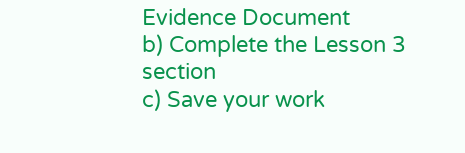Evidence Document
b) Complete the Lesson 3 section
c) Save your work